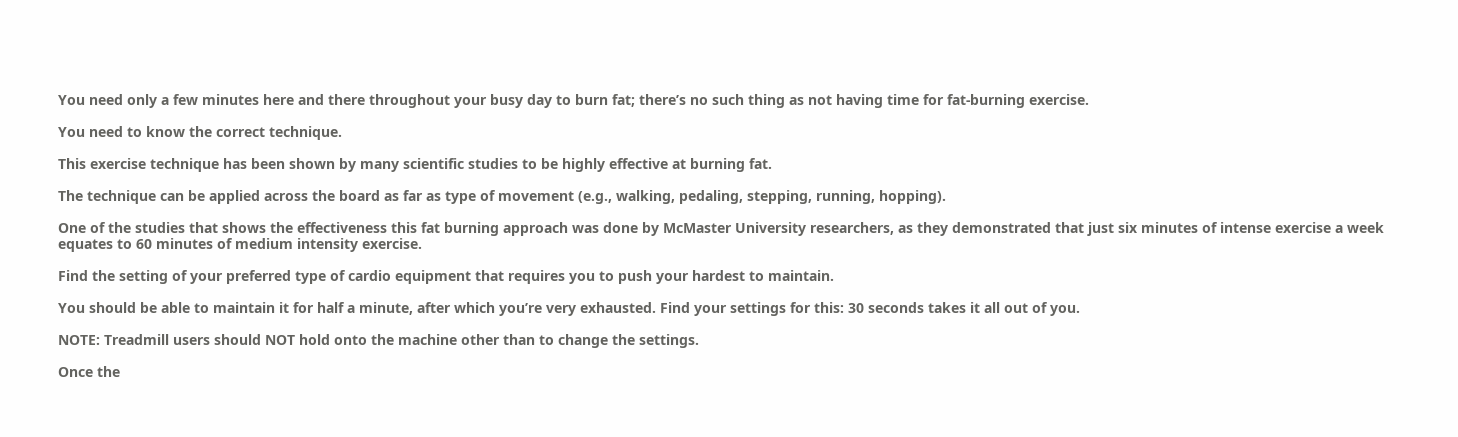You need only a few minutes here and there throughout your busy day to burn fat; there’s no such thing as not having time for fat-burning exercise.

You need to know the correct technique.

This exercise technique has been shown by many scientific studies to be highly effective at burning fat.

The technique can be applied across the board as far as type of movement (e.g., walking, pedaling, stepping, running, hopping).

One of the studies that shows the effectiveness this fat burning approach was done by McMaster University researchers, as they demonstrated that just six minutes of intense exercise a week equates to 60 minutes of medium intensity exercise.

Find the setting of your preferred type of cardio equipment that requires you to push your hardest to maintain.

You should be able to maintain it for half a minute, after which you’re very exhausted. Find your settings for this: 30 seconds takes it all out of you.

NOTE: Treadmill users should NOT hold onto the machine other than to change the settings.

Once the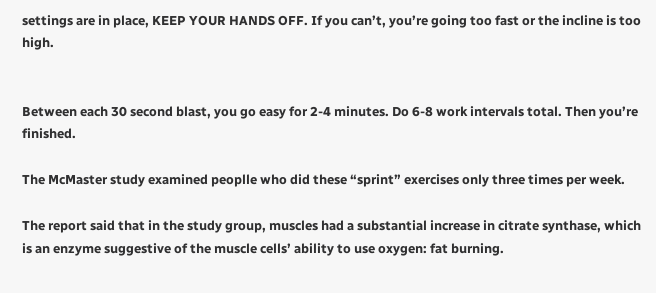settings are in place, KEEP YOUR HANDS OFF. If you can’t, you’re going too fast or the incline is too high.


Between each 30 second blast, you go easy for 2-4 minutes. Do 6-8 work intervals total. Then you’re finished.

The McMaster study examined peoplle who did these “sprint” exercises only three times per week.

The report said that in the study group, muscles had a substantial increase in citrate synthase, which is an enzyme suggestive of the muscle cells’ ability to use oxygen: fat burning.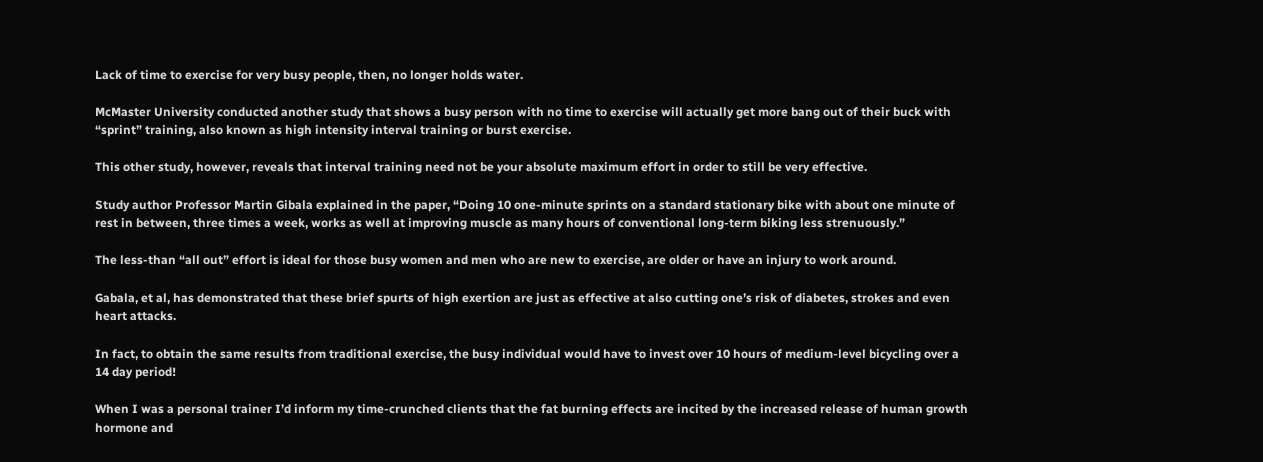Lack of time to exercise for very busy people, then, no longer holds water.

McMaster University conducted another study that shows a busy person with no time to exercise will actually get more bang out of their buck with “sprint” training, also known as high intensity interval training or burst exercise.

This other study, however, reveals that interval training need not be your absolute maximum effort in order to still be very effective.

Study author Professor Martin Gibala explained in the paper, “Doing 10 one-minute sprints on a standard stationary bike with about one minute of rest in between, three times a week, works as well at improving muscle as many hours of conventional long-term biking less strenuously.”

The less-than “all out” effort is ideal for those busy women and men who are new to exercise, are older or have an injury to work around.

Gabala, et al, has demonstrated that these brief spurts of high exertion are just as effective at also cutting one’s risk of diabetes, strokes and even heart attacks.

In fact, to obtain the same results from traditional exercise, the busy individual would have to invest over 10 hours of medium-level bicycling over a 14 day period!

When I was a personal trainer I’d inform my time-crunched clients that the fat burning effects are incited by the increased release of human growth hormone and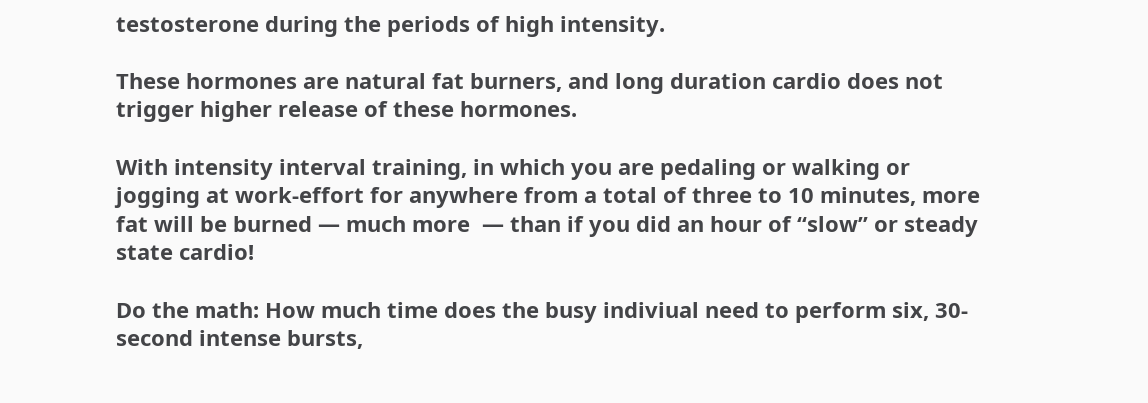testosterone during the periods of high intensity.

These hormones are natural fat burners, and long duration cardio does not trigger higher release of these hormones.

With intensity interval training, in which you are pedaling or walking or jogging at work-effort for anywhere from a total of three to 10 minutes, more fat will be burned — much more  — than if you did an hour of “slow” or steady state cardio!

Do the math: How much time does the busy indiviual need to perform six, 30-second intense bursts,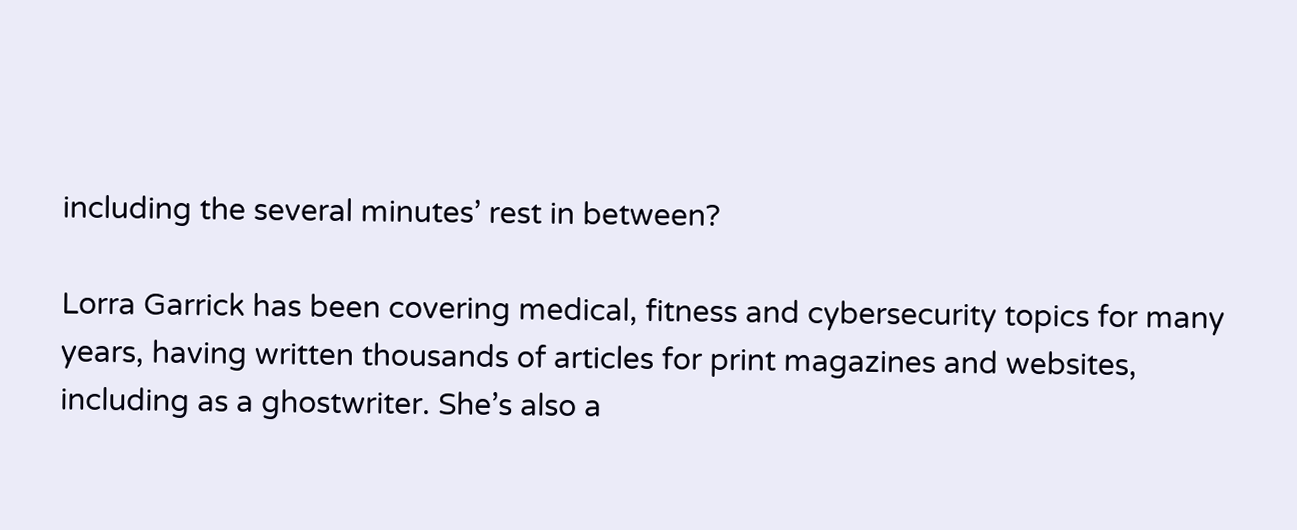including the several minutes’ rest in between?

Lorra Garrick has been covering medical, fitness and cybersecurity topics for many years, having written thousands of articles for print magazines and websites, including as a ghostwriter. She’s also a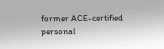former ACE-certified personal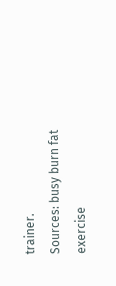trainer.
Sources: busy burn fat exercise